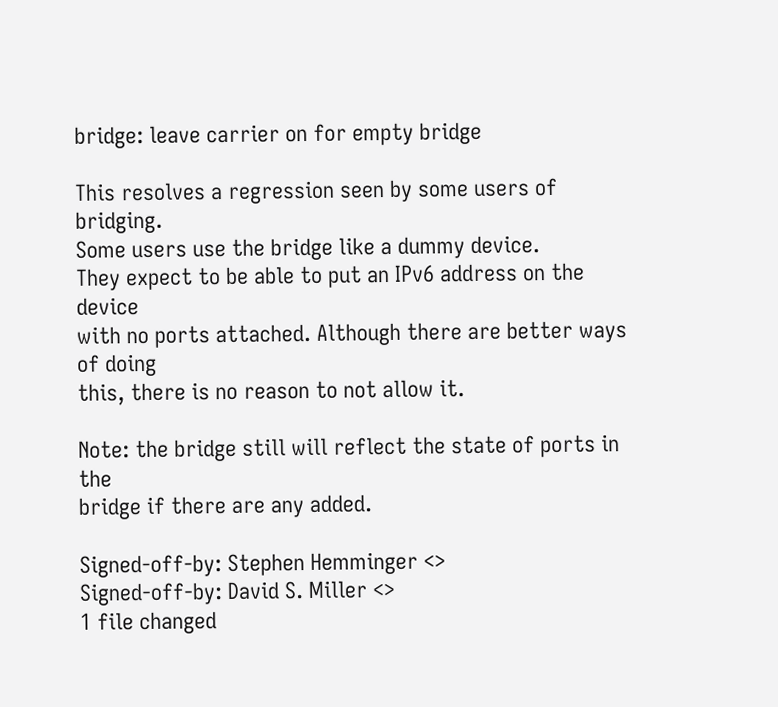bridge: leave carrier on for empty bridge

This resolves a regression seen by some users of bridging.
Some users use the bridge like a dummy device.
They expect to be able to put an IPv6 address on the device
with no ports attached. Although there are better ways of doing
this, there is no reason to not allow it.

Note: the bridge still will reflect the state of ports in the
bridge if there are any added.

Signed-off-by: Stephen Hemminger <>
Signed-off-by: David S. Miller <>
1 file changed